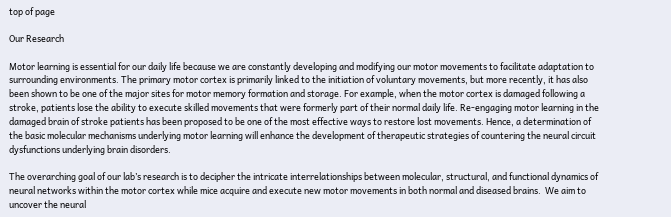top of page

Our Research

Motor learning is essential for our daily life because we are constantly developing and modifying our motor movements to facilitate adaptation to surrounding environments. The primary motor cortex is primarily linked to the initiation of voluntary movements, but more recently, it has also been shown to be one of the major sites for motor memory formation and storage. For example, when the motor cortex is damaged following a stroke, patients lose the ability to execute skilled movements that were formerly part of their normal daily life. Re-engaging motor learning in the damaged brain of stroke patients has been proposed to be one of the most effective ways to restore lost movements. Hence, a determination of the basic molecular mechanisms underlying motor learning will enhance the development of therapeutic strategies of countering the neural circuit dysfunctions underlying brain disorders.

The overarching goal of our lab’s research is to decipher the intricate interrelationships between molecular, structural, and functional dynamics of neural networks within the motor cortex while mice acquire and execute new motor movements in both normal and diseased brains.  We aim to uncover the neural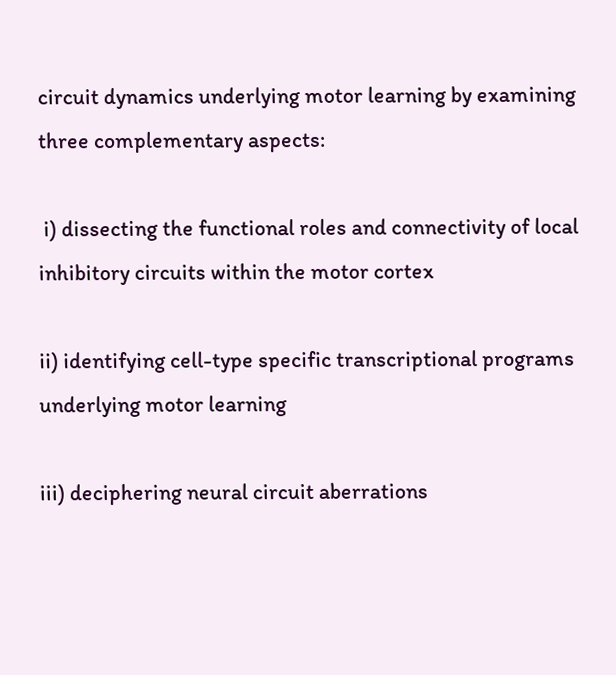circuit dynamics underlying motor learning by examining three complementary aspects:

 i) dissecting the functional roles and connectivity of local inhibitory circuits within the motor cortex

ii) identifying cell-type specific transcriptional programs underlying motor learning

iii) deciphering neural circuit aberrations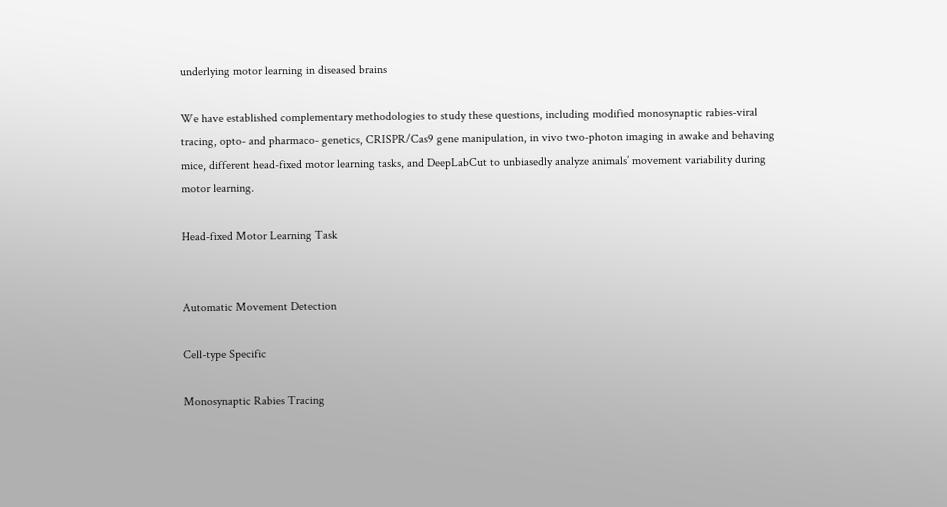underlying motor learning in diseased brains

We have established complementary methodologies to study these questions, including modified monosynaptic rabies-viral tracing, opto- and pharmaco- genetics, CRISPR/Cas9 gene manipulation, in vivo two-photon imaging in awake and behaving mice, different head-fixed motor learning tasks, and DeepLabCut to unbiasedly analyze animals’ movement variability during motor learning.

Head-fixed Motor Learning Task


Automatic Movement Detection

Cell-type Specific

Monosynaptic Rabies Tracing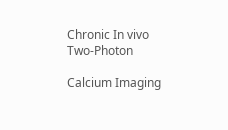Chronic In vivo Two-Photon

Calcium Imaging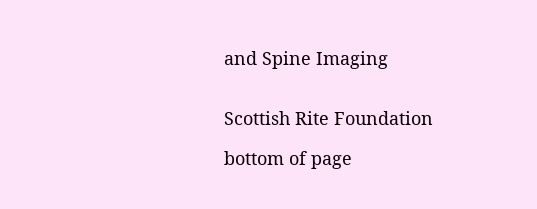and Spine Imaging


Scottish Rite Foundation

bottom of page